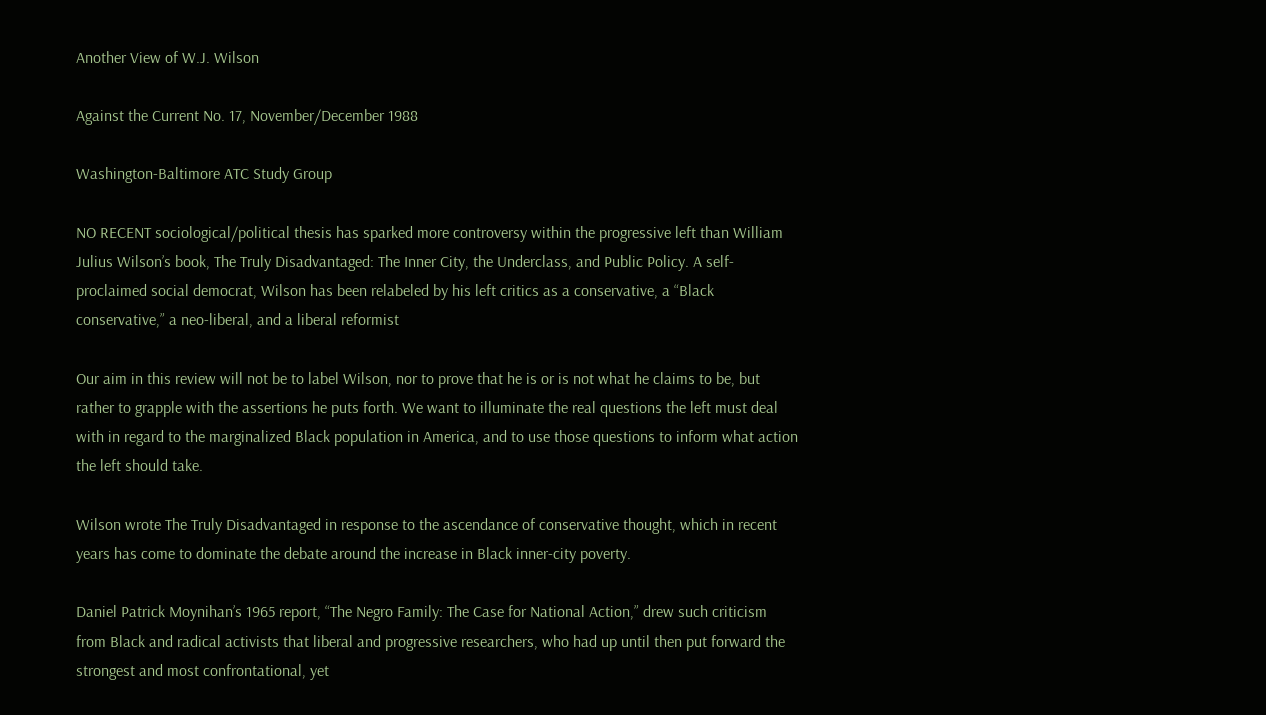Another View of W.J. Wilson

Against the Current No. 17, November/December 1988

Washington-Baltimore ATC Study Group

NO RECENT sociological/political thesis has sparked more controversy within the progressive left than William Julius Wilson’s book, The Truly Disadvantaged: The Inner City, the Underclass, and Public Policy. A self-proclaimed social democrat, Wilson has been relabeled by his left critics as a conservative, a “Black conservative,” a neo-liberal, and a liberal reformist

Our aim in this review will not be to label Wilson, nor to prove that he is or is not what he claims to be, but rather to grapple with the assertions he puts forth. We want to illuminate the real questions the left must deal with in regard to the marginalized Black population in America, and to use those questions to inform what action the left should take.

Wilson wrote The Truly Disadvantaged in response to the ascendance of conservative thought, which in recent years has come to dominate the debate around the increase in Black inner-city poverty.

Daniel Patrick Moynihan’s 1965 report, “The Negro Family: The Case for National Action,” drew such criticism from Black and radical activists that liberal and progressive researchers, who had up until then put forward the strongest and most confrontational, yet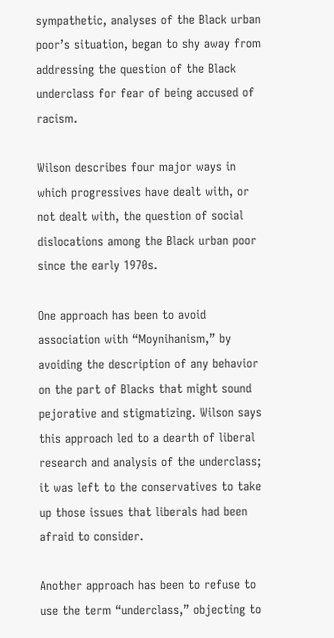sympathetic, analyses of the Black urban poor’s situation, began to shy away from addressing the question of the Black underclass for fear of being accused of racism.

Wilson describes four major ways in which progressives have dealt with, or not dealt with, the question of social dislocations among the Black urban poor since the early 1970s.

One approach has been to avoid association with “Moynihanism,” by avoiding the description of any behavior on the part of Blacks that might sound pejorative and stigmatizing. Wilson says this approach led to a dearth of liberal research and analysis of the underclass; it was left to the conservatives to take up those issues that liberals had been afraid to consider.

Another approach has been to refuse to use the term “underclass,” objecting to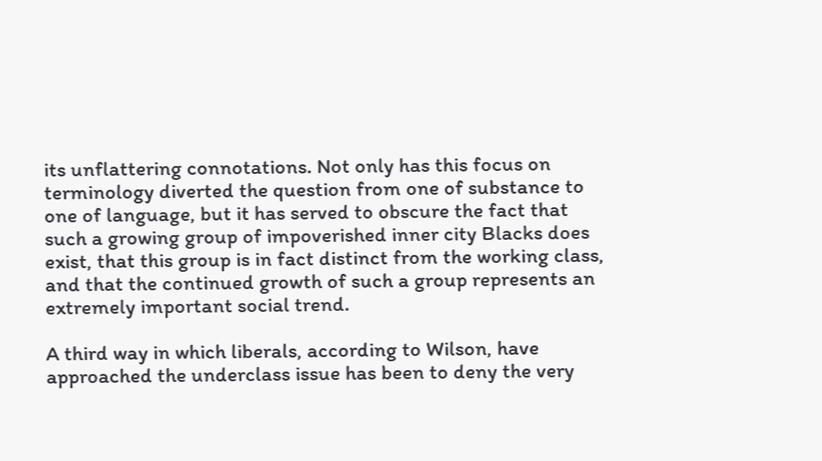its unflattering connotations. Not only has this focus on terminology diverted the question from one of substance to one of language, but it has served to obscure the fact that such a growing group of impoverished inner city Blacks does exist, that this group is in fact distinct from the working class, and that the continued growth of such a group represents an extremely important social trend.

A third way in which liberals, according to Wilson, have approached the underclass issue has been to deny the very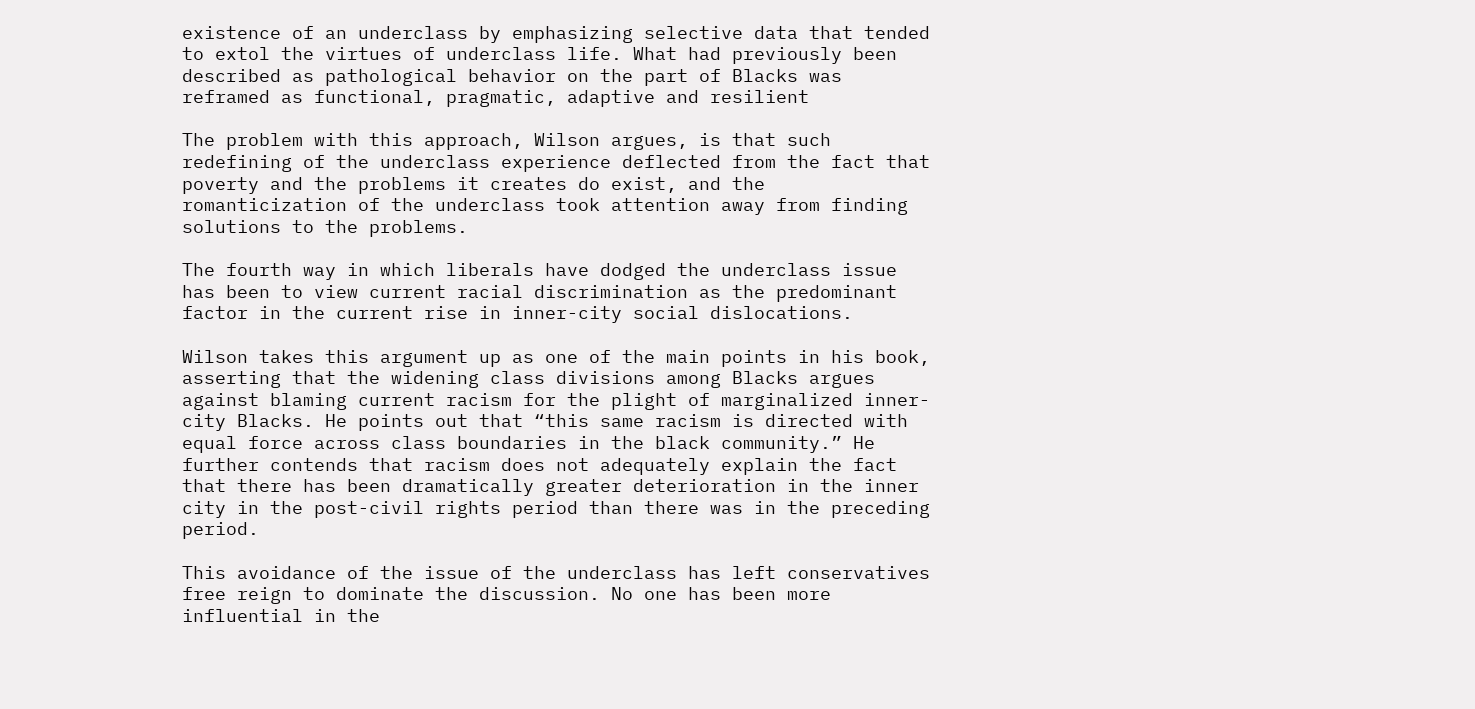existence of an underclass by emphasizing selective data that tended to extol the virtues of underclass life. What had previously been described as pathological behavior on the part of Blacks was reframed as functional, pragmatic, adaptive and resilient

The problem with this approach, Wilson argues, is that such redefining of the underclass experience deflected from the fact that poverty and the problems it creates do exist, and the romanticization of the underclass took attention away from finding solutions to the problems.

The fourth way in which liberals have dodged the underclass issue has been to view current racial discrimination as the predominant factor in the current rise in inner-city social dislocations.

Wilson takes this argument up as one of the main points in his book, asserting that the widening class divisions among Blacks argues against blaming current racism for the plight of marginalized inner-city Blacks. He points out that “this same racism is directed with equal force across class boundaries in the black community.” He further contends that racism does not adequately explain the fact that there has been dramatically greater deterioration in the inner city in the post-civil rights period than there was in the preceding period.

This avoidance of the issue of the underclass has left conservatives free reign to dominate the discussion. No one has been more influential in the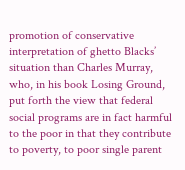promotion of conservative interpretation of ghetto Blacks’ situation than Charles Murray, who, in his book Losing Ground, put forth the view that federal social programs are in fact harmful to the poor in that they contribute to poverty, to poor single parent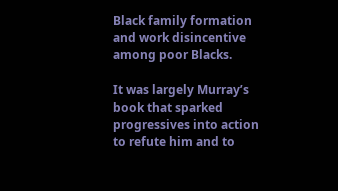Black family formation and work disincentive among poor Blacks.

It was largely Murray’s book that sparked progressives into action to refute him and to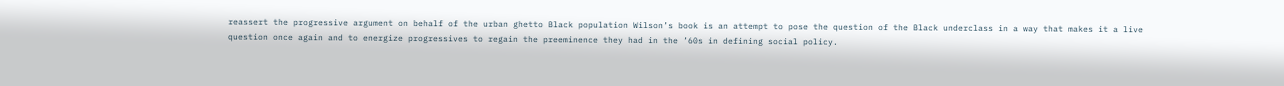reassert the progressive argument on behalf of the urban ghetto Black population Wilson’s book is an attempt to pose the question of the Black underclass in a way that makes it a live question once again and to energize progressives to regain the preeminence they had in the ’60s in defining social policy.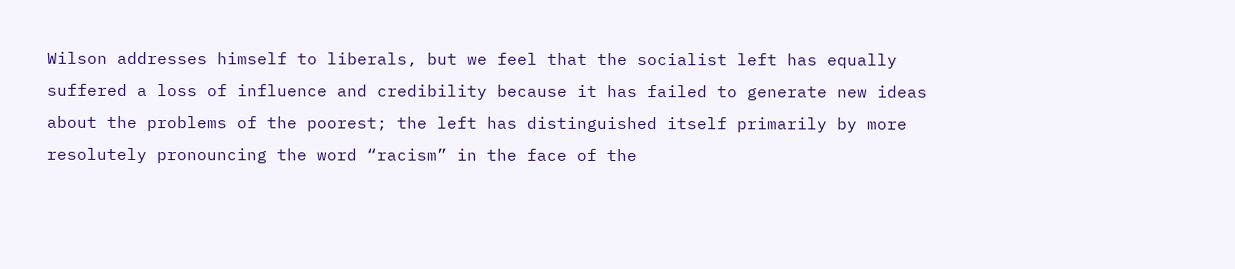Wilson addresses himself to liberals, but we feel that the socialist left has equally suffered a loss of influence and credibility because it has failed to generate new ideas about the problems of the poorest; the left has distinguished itself primarily by more resolutely pronouncing the word “racism” in the face of the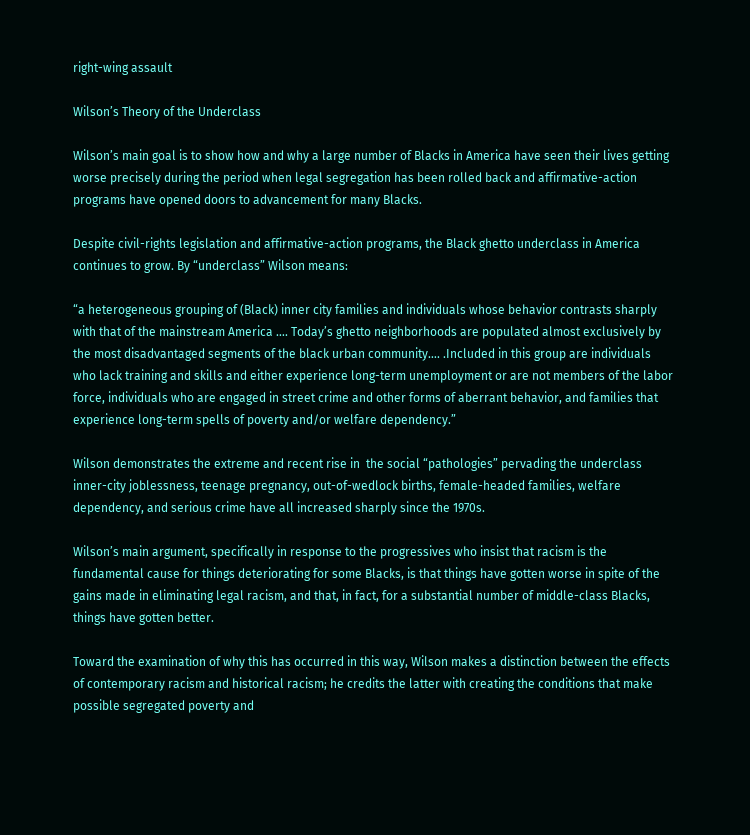right-wing assault

Wilson’s Theory of the Underclass

Wilson’s main goal is to show how and why a large number of Blacks in America have seen their lives getting worse precisely during the period when legal segregation has been rolled back and affirmative-action programs have opened doors to advancement for many Blacks.

Despite civil-rights legislation and affirmative-action programs, the Black ghetto underclass in America continues to grow. By “underclass” Wilson means:

“a heterogeneous grouping of (Black) inner city families and individuals whose behavior contrasts sharply with that of the mainstream America …. Today’s ghetto neighborhoods are populated almost exclusively by the most disadvantaged segments of the black urban community…. .Included in this group are individuals who lack training and skills and either experience long-term unemployment or are not members of the labor force, individuals who are engaged in street crime and other forms of aberrant behavior, and families that experience long-term spells of poverty and/or welfare dependency.”

Wilson demonstrates the extreme and recent rise in  the social “pathologies” pervading the underclass inner-city joblessness, teenage pregnancy, out-of-wedlock births, female-headed families, welfare dependency, and serious crime have all increased sharply since the 1970s.

Wilson’s main argument, specifically in response to the progressives who insist that racism is the fundamental cause for things deteriorating for some Blacks, is that things have gotten worse in spite of the gains made in eliminating legal racism, and that, in fact, for a substantial number of middle-class Blacks, things have gotten better.

Toward the examination of why this has occurred in this way, Wilson makes a distinction between the effects of contemporary racism and historical racism; he credits the latter with creating the conditions that make possible segregated poverty and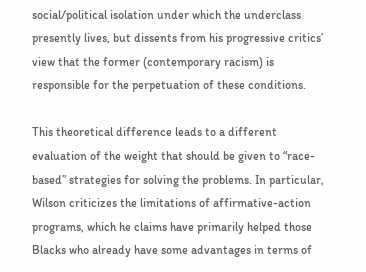social/political isolation under which the underclass presently lives, but dissents from his progressive critics’ view that the former (contemporary racism) is responsible for the perpetuation of these conditions.

This theoretical difference leads to a different evaluation of the weight that should be given to “race-based” strategies for solving the problems. In particular, Wilson criticizes the limitations of affirmative-action programs, which he claims have primarily helped those Blacks who already have some advantages in terms of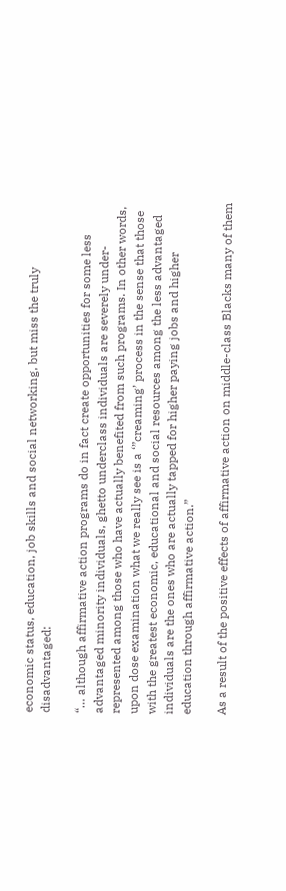economic status, education, job skills and social networking, but miss the truly disadvantaged:

“… although affirmative action programs do in fact create opportunities for some less advantaged minority individuals, ghetto underclass individuals are severely under-represented among those who have actually benefited from such programs. In other words, upon dose examination what we really see is a ‘”creaming’ process in the sense that those with the greatest economic, educational and social resources among the less advantaged individuals are the ones who are actually tapped for higher paying jobs and higher education through affirmative action.”

As a result of the positive effects of affirmative action on middle-class Blacks many of them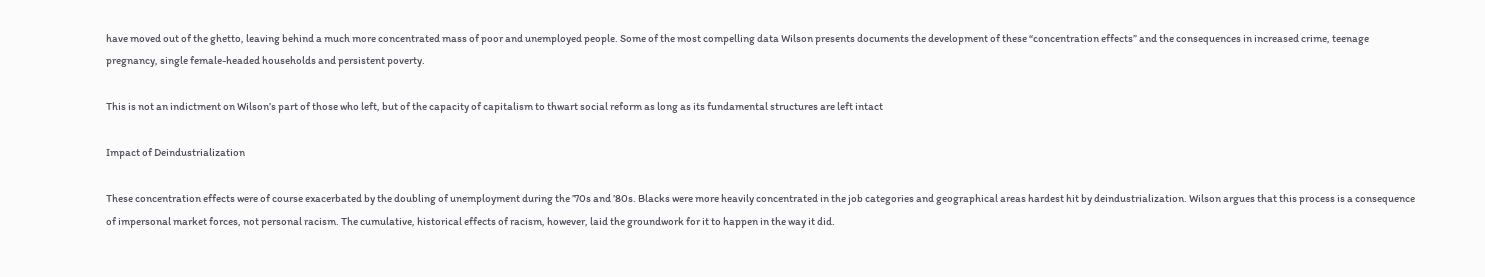have moved out of the ghetto, leaving behind a much more concentrated mass of poor and unemployed people. Some of the most compelling data Wilson presents documents the development of these “concentration effects” and the consequences in increased crime, teenage pregnancy, single female-headed households and persistent poverty.

This is not an indictment on Wilson’s part of those who left, but of the capacity of capitalism to thwart social reform as long as its fundamental structures are left intact

Impact of Deindustrialization

These concentration effects were of course exacerbated by the doubling of unemployment during the ’70s and ’80s. Blacks were more heavily concentrated in the job categories and geographical areas hardest hit by deindustrialization. Wilson argues that this process is a consequence of impersonal market forces, not personal racism. The cumulative, historical effects of racism, however, laid the groundwork for it to happen in the way it did.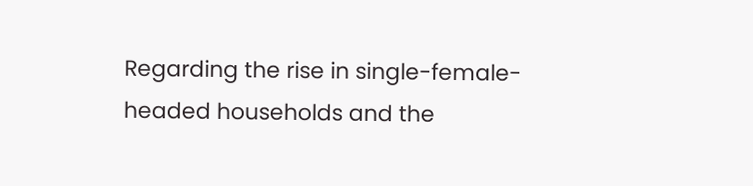Regarding the rise in single-female-headed households and the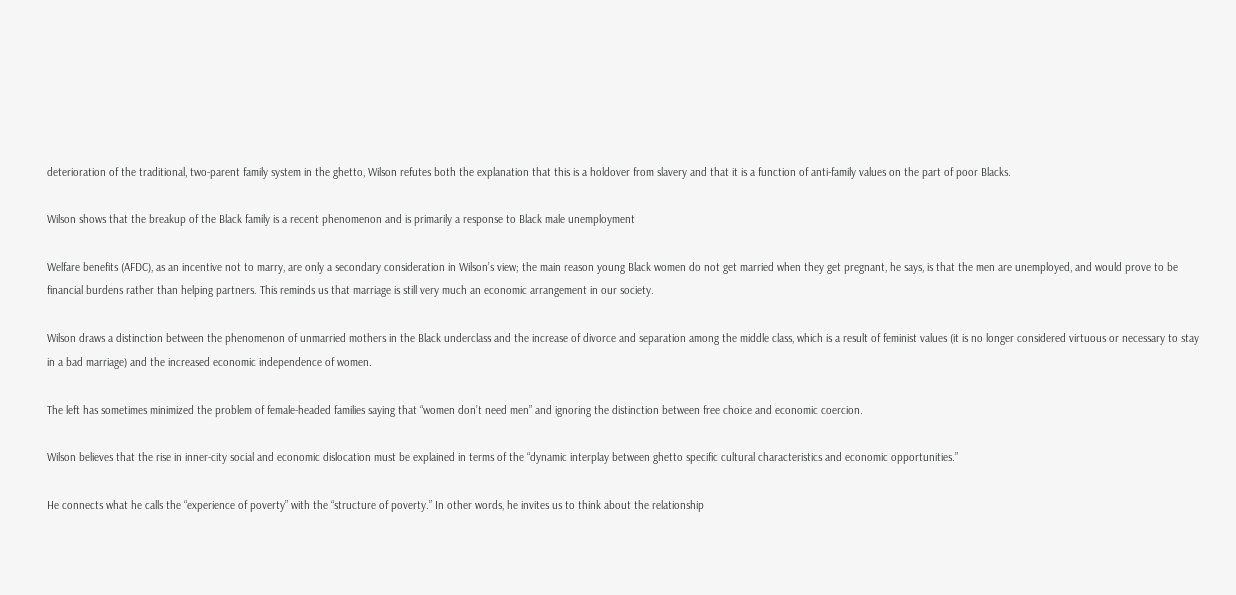deterioration of the traditional, two-parent family system in the ghetto, Wilson refutes both the explanation that this is a holdover from slavery and that it is a function of anti-family values on the part of poor Blacks.

Wilson shows that the breakup of the Black family is a recent phenomenon and is primarily a response to Black male unemployment

Welfare benefits (AFDC), as an incentive not to marry, are only a secondary consideration in Wilson’s view; the main reason young Black women do not get married when they get pregnant, he says, is that the men are unemployed, and would prove to be financial burdens rather than helping partners. This reminds us that marriage is still very much an economic arrangement in our society.

Wilson draws a distinction between the phenomenon of unmarried mothers in the Black underclass and the increase of divorce and separation among the middle class, which is a result of feminist values (it is no longer considered virtuous or necessary to stay in a bad marriage) and the increased economic independence of women.

The left has sometimes minimized the problem of female-headed families saying that “women don’t need men” and ignoring the distinction between free choice and economic coercion.

Wilson believes that the rise in inner-city social and economic dislocation must be explained in terms of the “dynamic interplay between ghetto specific cultural characteristics and economic opportunities.”

He connects what he calls the “experience of poverty” with the “structure of poverty.” In other words, he invites us to think about the relationship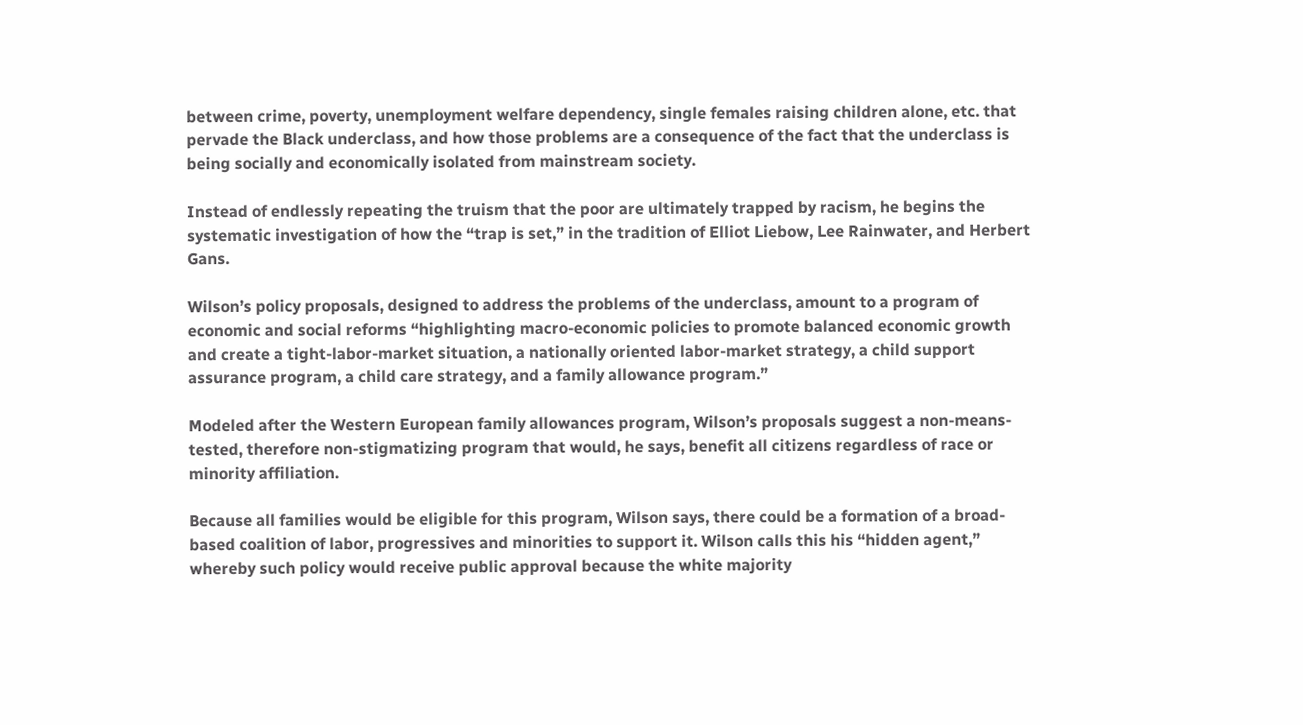between crime, poverty, unemployment welfare dependency, single females raising children alone, etc. that pervade the Black underclass, and how those problems are a consequence of the fact that the underclass is being socially and economically isolated from mainstream society.

Instead of endlessly repeating the truism that the poor are ultimately trapped by racism, he begins the systematic investigation of how the “trap is set,” in the tradition of Elliot Liebow, Lee Rainwater, and Herbert Gans.

Wilson’s policy proposals, designed to address the problems of the underclass, amount to a program of economic and social reforms “highlighting macro-economic policies to promote balanced economic growth and create a tight-labor-market situation, a nationally oriented labor-market strategy, a child support assurance program, a child care strategy, and a family allowance program.”

Modeled after the Western European family allowances program, Wilson’s proposals suggest a non-means-tested, therefore non-stigmatizing program that would, he says, benefit all citizens regardless of race or minority affiliation.

Because all families would be eligible for this program, Wilson says, there could be a formation of a broad-based coalition of labor, progressives and minorities to support it. Wilson calls this his “hidden agent,” whereby such policy would receive public approval because the white majority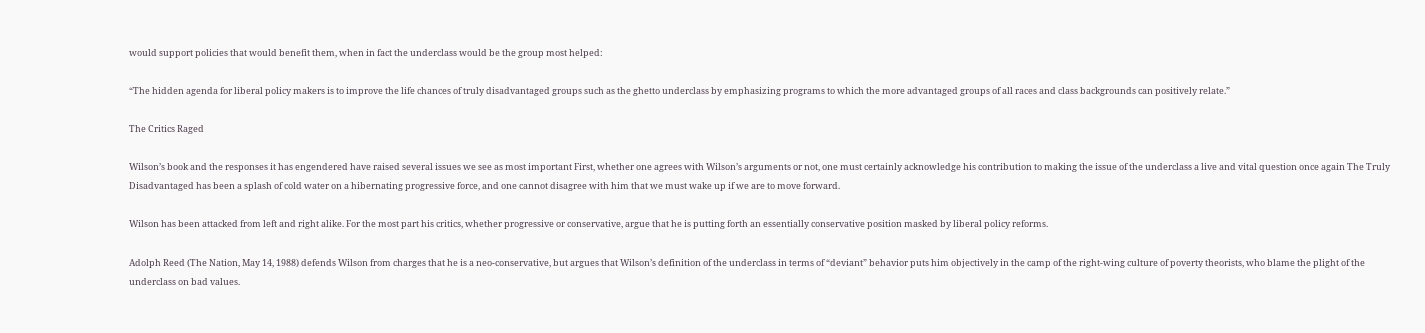would support policies that would benefit them, when in fact the underclass would be the group most helped:

“The hidden agenda for liberal policy makers is to improve the life chances of truly disadvantaged groups such as the ghetto underclass by emphasizing programs to which the more advantaged groups of all races and class backgrounds can positively relate.”

The Critics Raged

Wilson’s book and the responses it has engendered have raised several issues we see as most important First, whether one agrees with Wilson’s arguments or not, one must certainly acknowledge his contribution to making the issue of the underclass a live and vital question once again The Truly Disadvantaged has been a splash of cold water on a hibernating progressive force, and one cannot disagree with him that we must wake up if we are to move forward.

Wilson has been attacked from left and right alike. For the most part his critics, whether progressive or conservative, argue that he is putting forth an essentially conservative position masked by liberal policy reforms.

Adolph Reed (The Nation, May 14, 1988) defends Wilson from charges that he is a neo-conservative, but argues that Wilson’s definition of the underclass in terms of “deviant” behavior puts him objectively in the camp of the right-wing culture of poverty theorists, who blame the plight of the underclass on bad values.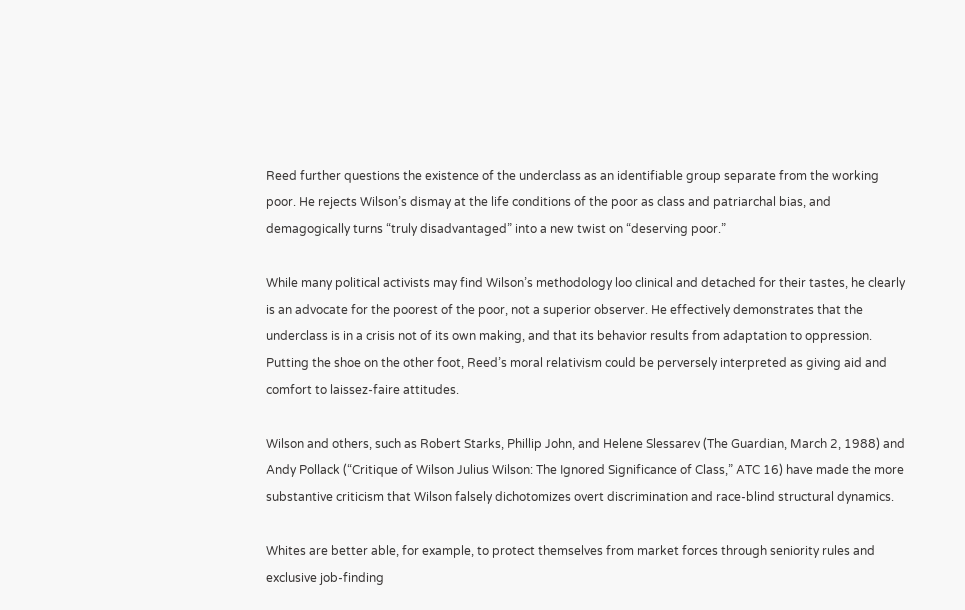Reed further questions the existence of the underclass as an identifiable group separate from the working poor. He rejects Wilson’s dismay at the life conditions of the poor as class and patriarchal bias, and demagogically turns “truly disadvantaged” into a new twist on “deserving poor.”

While many political activists may find Wilson’s methodology loo clinical and detached for their tastes, he clearly is an advocate for the poorest of the poor, not a superior observer. He effectively demonstrates that the underclass is in a crisis not of its own making, and that its behavior results from adaptation to oppression. Putting the shoe on the other foot, Reed’s moral relativism could be perversely interpreted as giving aid and comfort to laissez-faire attitudes.

Wilson and others, such as Robert Starks, Phillip John, and Helene Slessarev (The Guardian, March 2, 1988) and Andy Pollack (“Critique of Wilson Julius Wilson: The Ignored Significance of Class,” ATC 16) have made the more substantive criticism that Wilson falsely dichotomizes overt discrimination and race-blind structural dynamics.

Whites are better able, for example, to protect themselves from market forces through seniority rules and exclusive job-finding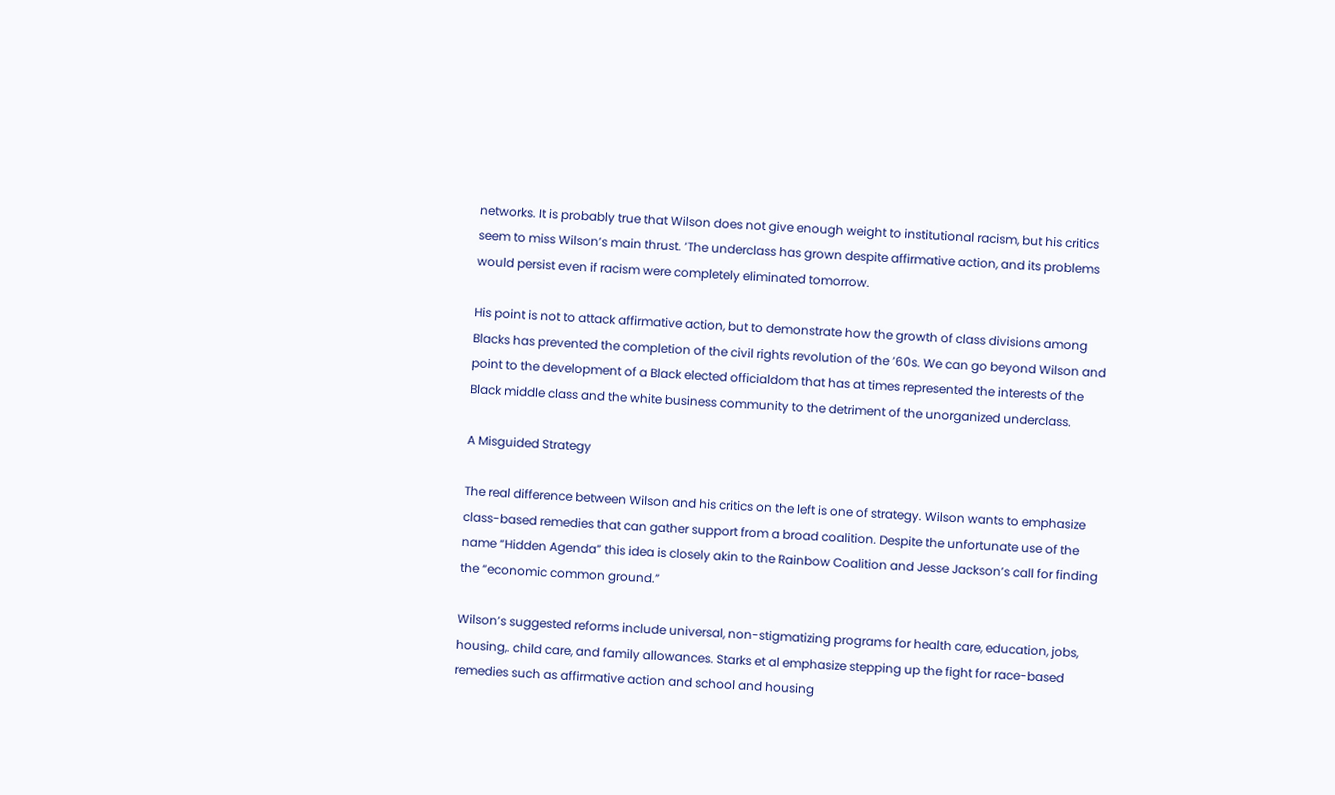networks. It is probably true that Wilson does not give enough weight to institutional racism, but his critics seem to miss Wilson’s main thrust. ‘The underclass has grown despite affirmative action, and its problems would persist even if racism were completely eliminated tomorrow.

His point is not to attack affirmative action, but to demonstrate how the growth of class divisions among Blacks has prevented the completion of the civil rights revolution of the ’60s. We can go beyond Wilson and point to the development of a Black elected officialdom that has at times represented the interests of the Black middle class and the white business community to the detriment of the unorganized underclass.

A Misguided Strategy

The real difference between Wilson and his critics on the left is one of strategy. Wilson wants to emphasize class-based remedies that can gather support from a broad coalition. Despite the unfortunate use of the name “Hidden Agenda” this idea is closely akin to the Rainbow Coalition and Jesse Jackson’s call for finding the “economic common ground.”

Wilson’s suggested reforms include universal, non-stigmatizing programs for health care, education, jobs, housing,. child care, and family allowances. Starks et al emphasize stepping up the fight for race-based remedies such as affirmative action and school and housing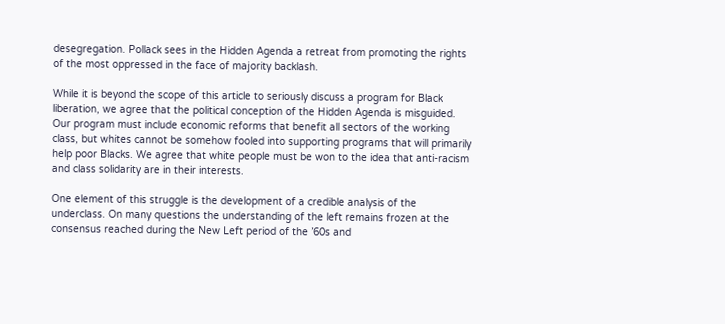desegregation. Pollack sees in the Hidden Agenda a retreat from promoting the rights of the most oppressed in the face of majority backlash.

While it is beyond the scope of this article to seriously discuss a program for Black liberation, we agree that the political conception of the Hidden Agenda is misguided. Our program must include economic reforms that benefit all sectors of the working class, but whites cannot be somehow fooled into supporting programs that will primarily help poor Blacks. We agree that white people must be won to the idea that anti-racism and class solidarity are in their interests.

One element of this struggle is the development of a credible analysis of the underclass. On many questions the understanding of the left remains frozen at the consensus reached during the New Left period of the ’60s and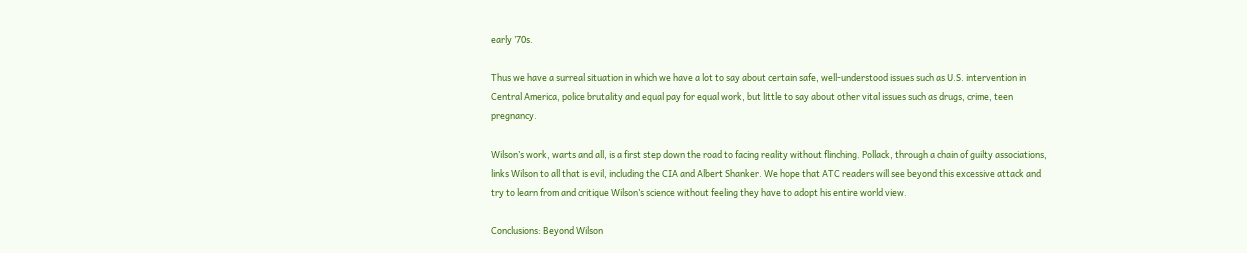early ’70s.

Thus we have a surreal situation in which we have a lot to say about certain safe, well-understood issues such as U.S. intervention in Central America, police brutality and equal pay for equal work, but little to say about other vital issues such as drugs, crime, teen pregnancy.

Wilson’s work, warts and all, is a first step down the road to facing reality without flinching. Pollack, through a chain of guilty associations, links Wilson to all that is evil, including the CIA and Albert Shanker. We hope that ATC readers will see beyond this excessive attack and try to learn from and critique Wilson’s science without feeling they have to adopt his entire world view.

Conclusions: Beyond Wilson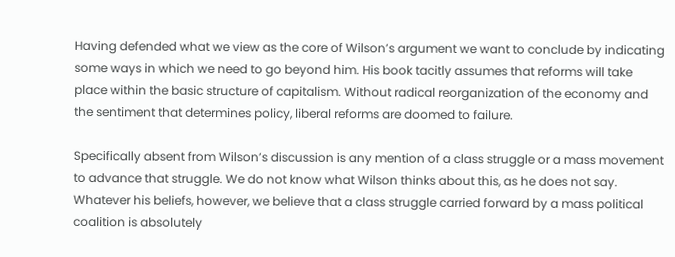Having defended what we view as the core of Wilson’s argument we want to conclude by indicating some ways in which we need to go beyond him. His book tacitly assumes that reforms will take place within the basic structure of capitalism. Without radical reorganization of the economy and the sentiment that determines policy, liberal reforms are doomed to failure.

Specifically absent from Wilson’s discussion is any mention of a class struggle or a mass movement to advance that struggle. We do not know what Wilson thinks about this, as he does not say. Whatever his beliefs, however, we believe that a class struggle carried forward by a mass political coalition is absolutely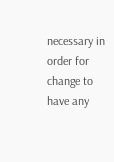necessary in order for change to have any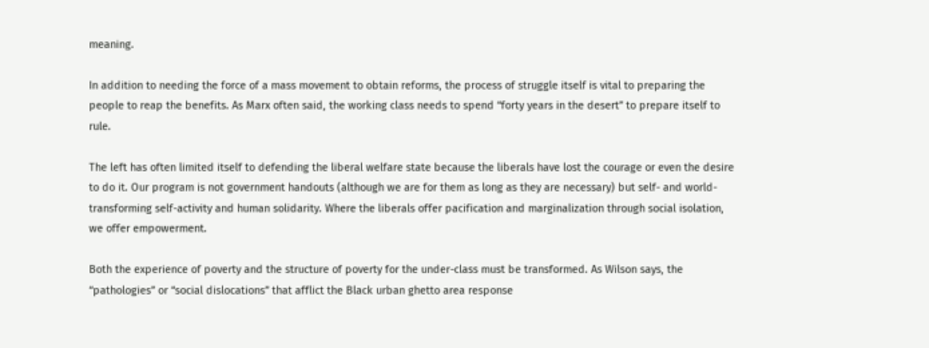meaning.

In addition to needing the force of a mass movement to obtain reforms, the process of struggle itself is vital to preparing the people to reap the benefits. As Marx often said, the working class needs to spend “forty years in the desert” to prepare itself to rule.

The left has often limited itself to defending the liberal welfare state because the liberals have lost the courage or even the desire to do it. Our program is not government handouts (although we are for them as long as they are necessary) but self- and world-transforming self-activity and human solidarity. Where the liberals offer pacification and marginalization through social isolation, we offer empowerment.

Both the experience of poverty and the structure of poverty for the under-class must be transformed. As Wilson says, the “pathologies” or “social dislocations” that afflict the Black urban ghetto area response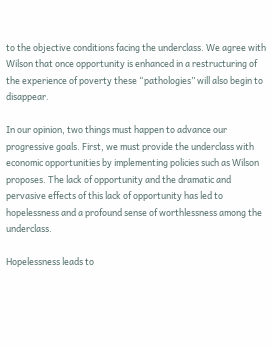to the objective conditions facing the underclass. We agree with Wilson that once opportunity is enhanced in a restructuring of the experience of poverty these “pathologies” will also begin to disappear.

In our opinion, two things must happen to advance our progressive goals. First, we must provide the underclass with economic opportunities by implementing policies such as Wilson proposes. The lack of opportunity and the dramatic and pervasive effects of this lack of opportunity has led to hopelessness and a profound sense of worthlessness among the underclass.

Hopelessness leads to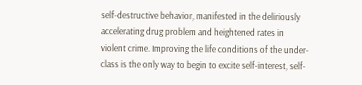self-destructive behavior, manifested in the deliriously accelerating drug problem and heightened rates in violent crime. Improving the life conditions of the under-class is the only way to begin to excite self-interest, self-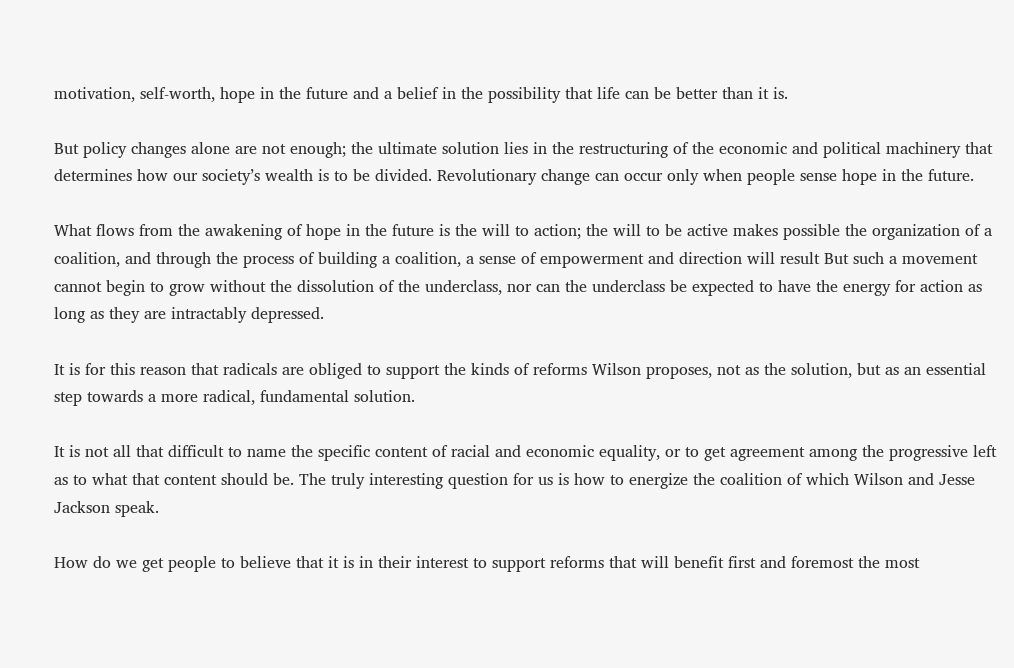motivation, self-worth, hope in the future and a belief in the possibility that life can be better than it is.

But policy changes alone are not enough; the ultimate solution lies in the restructuring of the economic and political machinery that determines how our society’s wealth is to be divided. Revolutionary change can occur only when people sense hope in the future.

What flows from the awakening of hope in the future is the will to action; the will to be active makes possible the organization of a coalition, and through the process of building a coalition, a sense of empowerment and direction will result But such a movement cannot begin to grow without the dissolution of the underclass, nor can the underclass be expected to have the energy for action as long as they are intractably depressed.

It is for this reason that radicals are obliged to support the kinds of reforms Wilson proposes, not as the solution, but as an essential step towards a more radical, fundamental solution.

It is not all that difficult to name the specific content of racial and economic equality, or to get agreement among the progressive left as to what that content should be. The truly interesting question for us is how to energize the coalition of which Wilson and Jesse Jackson speak.

How do we get people to believe that it is in their interest to support reforms that will benefit first and foremost the most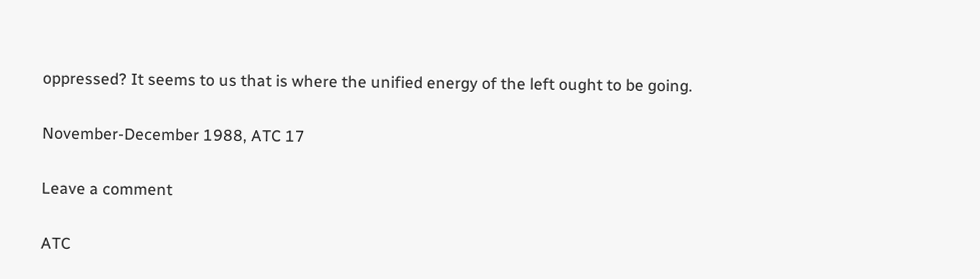oppressed? It seems to us that is where the unified energy of the left ought to be going.

November-December 1988, ATC 17

Leave a comment

ATC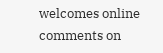welcomes online comments on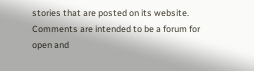stories that are posted on its website. Comments are intended to be a forum for open and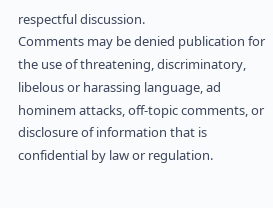respectful discussion.
Comments may be denied publication for the use of threatening, discriminatory, libelous or harassing language, ad hominem attacks, off-topic comments, or disclosure of information that is confidential by law or regulation.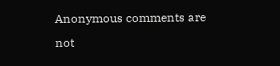Anonymous comments are not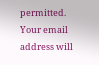permitted. Your email address will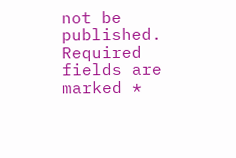not be published.
Required fields are marked *